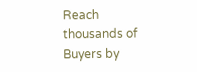Reach thousands of Buyers by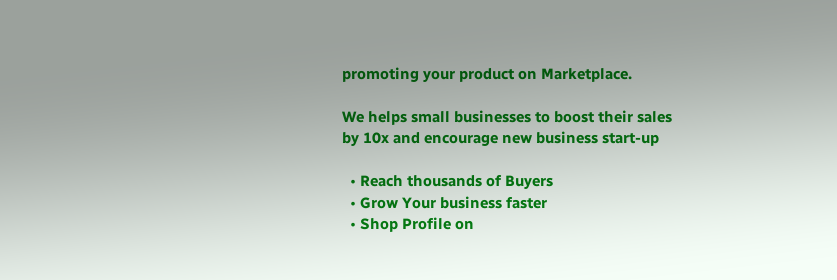promoting your product on Marketplace.

We helps small businesses to boost their sales by 10x and encourage new business start-up

  • Reach thousands of Buyers
  • Grow Your business faster
  • Shop Profile on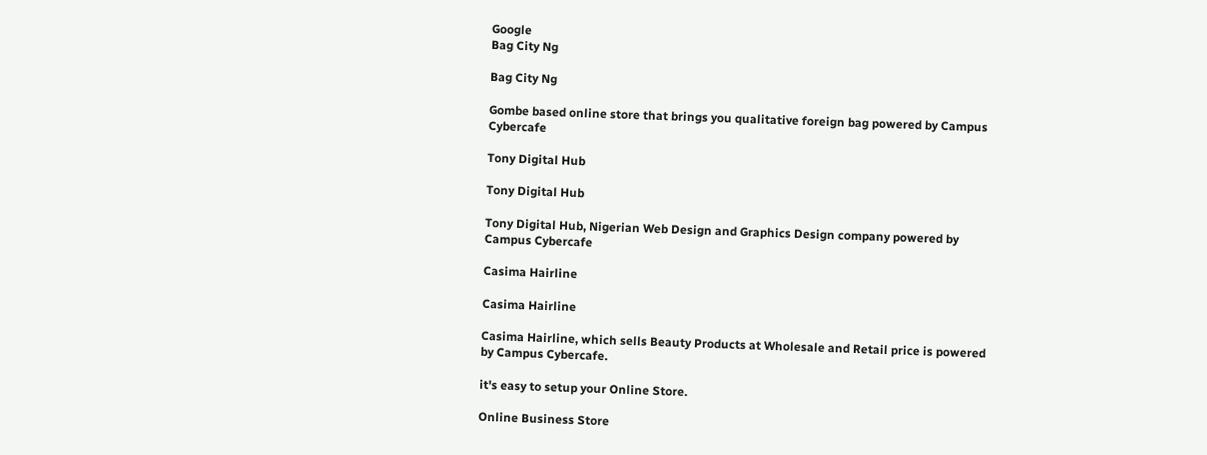Google
Bag City Ng

Bag City Ng

Gombe based online store that brings you qualitative foreign bag powered by Campus Cybercafe

Tony Digital Hub

Tony Digital Hub

Tony Digital Hub, Nigerian Web Design and Graphics Design company powered by Campus Cybercafe

Casima Hairline

Casima Hairline

Casima Hairline, which sells Beauty Products at Wholesale and Retail price is powered by Campus Cybercafe.

it's easy to setup your Online Store.

Online Business Store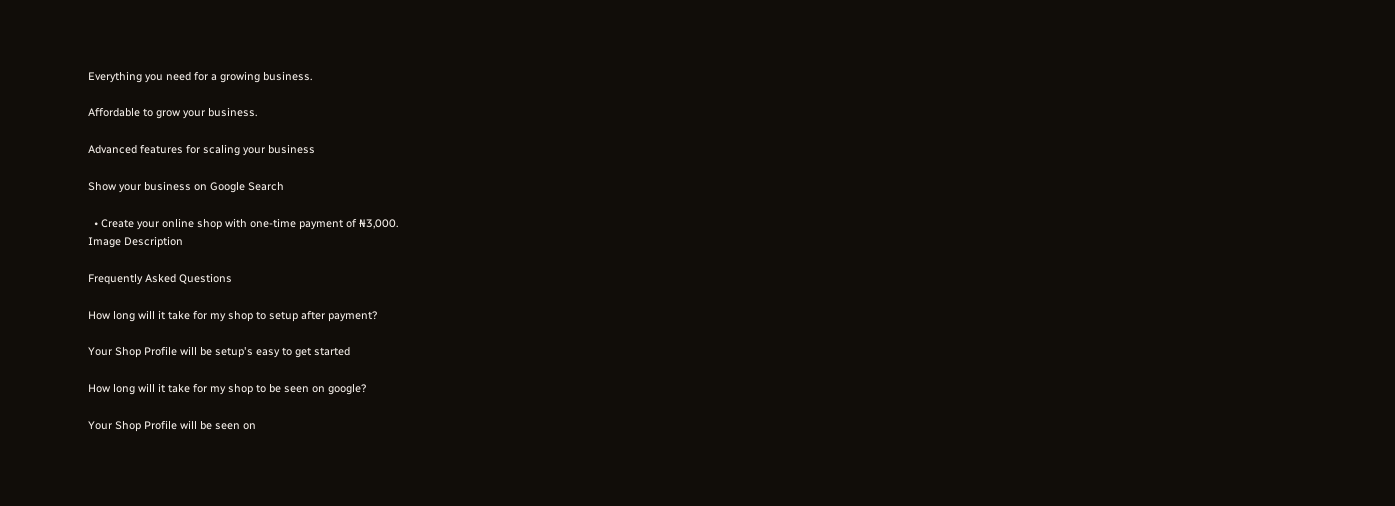Everything you need for a growing business.

Affordable to grow your business.

Advanced features for scaling your business

Show your business on Google Search

  • Create your online shop with one-time payment of ₦3,000.
Image Description

Frequently Asked Questions

How long will it take for my shop to setup after payment?

Your Shop Profile will be setup's easy to get started

How long will it take for my shop to be seen on google?

Your Shop Profile will be seen on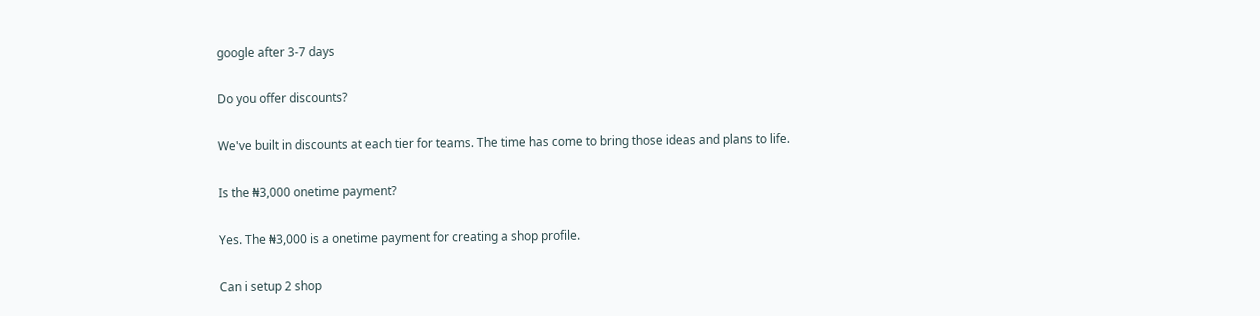google after 3-7 days

Do you offer discounts?

We've built in discounts at each tier for teams. The time has come to bring those ideas and plans to life.

Is the ₦3,000 onetime payment?

Yes. The ₦3,000 is a onetime payment for creating a shop profile.

Can i setup 2 shop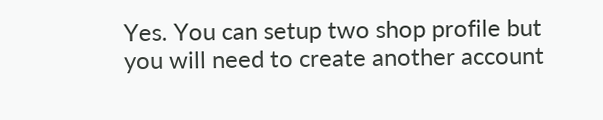Yes. You can setup two shop profile but you will need to create another account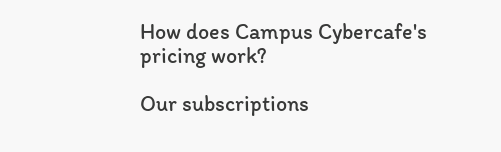How does Campus Cybercafe's pricing work?

Our subscriptions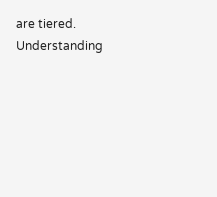are tiered. Understanding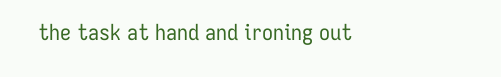the task at hand and ironing out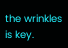the wrinkles is key.